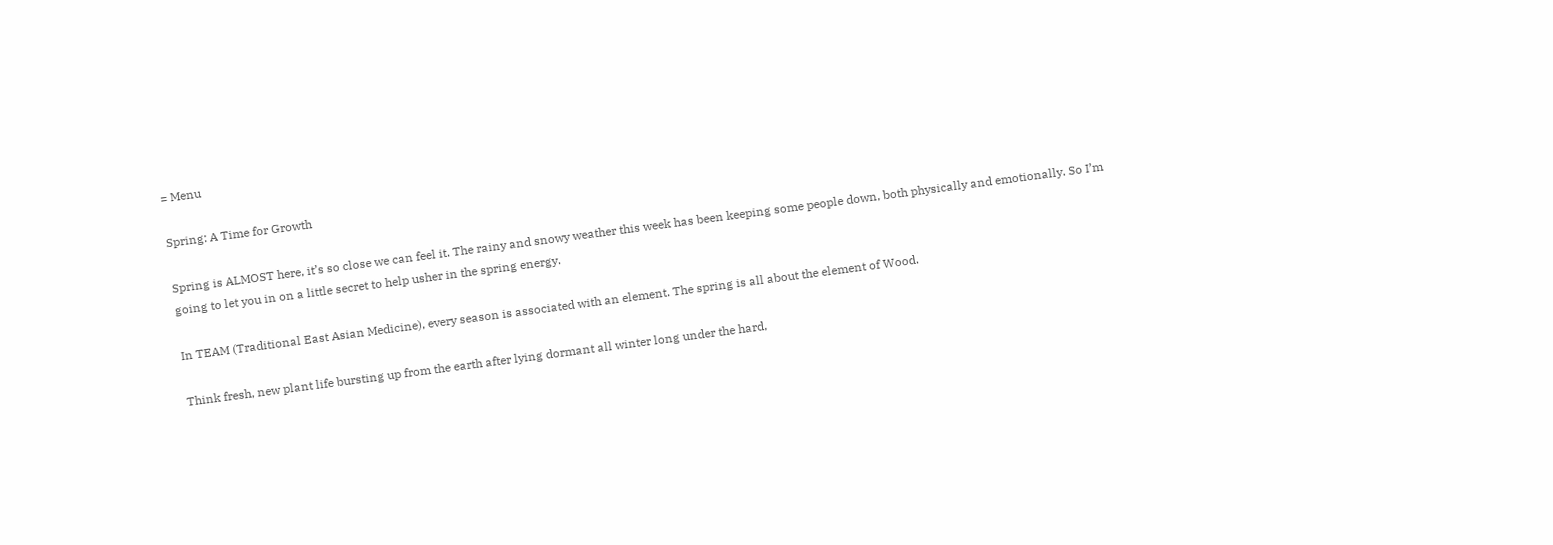= Menu

Spring: A Time for Growth

Spring is ALMOST here, it’s so close we can feel it. The rainy and snowy weather this week has been keeping some people down, both physically and emotionally. So I’m going to let you in on a little secret to help usher in the spring energy.

In TEAM (Traditional East Asian Medicine), every season is associated with an element. The spring is all about the element of Wood.

Think fresh, new plant life bursting up from the earth after lying dormant all winter long under the hard,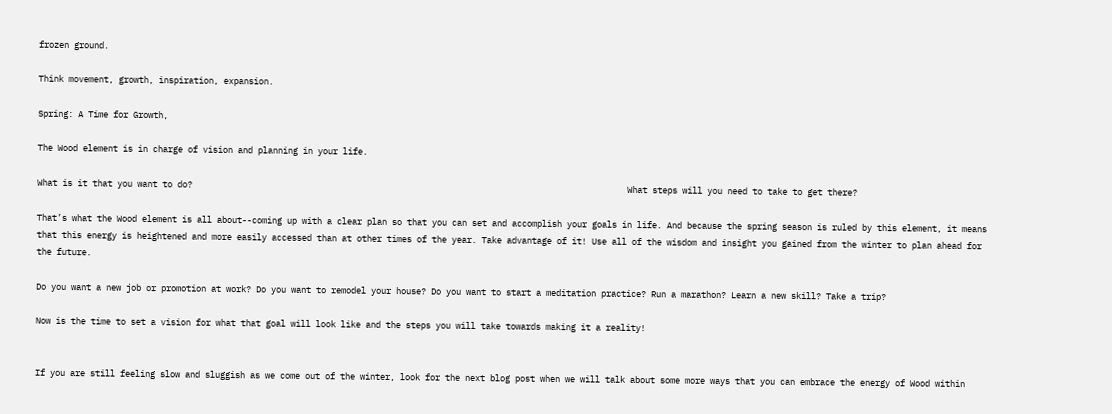frozen ground.

Think movement, growth, inspiration, expansion.

Spring: A Time for Growth,

The Wood element is in charge of vision and planning in your life.

What is it that you want to do?                                                                                       What steps will you need to take to get there?

That’s what the Wood element is all about--coming up with a clear plan so that you can set and accomplish your goals in life. And because the spring season is ruled by this element, it means that this energy is heightened and more easily accessed than at other times of the year. Take advantage of it! Use all of the wisdom and insight you gained from the winter to plan ahead for the future.

Do you want a new job or promotion at work? Do you want to remodel your house? Do you want to start a meditation practice? Run a marathon? Learn a new skill? Take a trip?

Now is the time to set a vision for what that goal will look like and the steps you will take towards making it a reality!


If you are still feeling slow and sluggish as we come out of the winter, look for the next blog post when we will talk about some more ways that you can embrace the energy of Wood within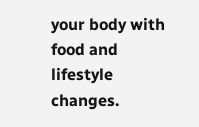your body with food and lifestyle changes.